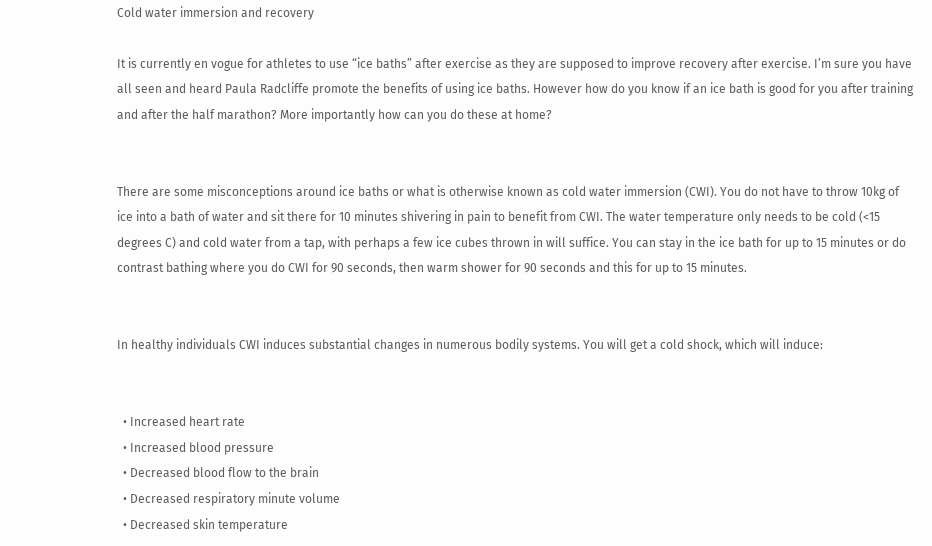Cold water immersion and recovery

It is currently en vogue for athletes to use “ice baths” after exercise as they are supposed to improve recovery after exercise. I’m sure you have all seen and heard Paula Radcliffe promote the benefits of using ice baths. However how do you know if an ice bath is good for you after training and after the half marathon? More importantly how can you do these at home?


There are some misconceptions around ice baths or what is otherwise known as cold water immersion (CWI). You do not have to throw 10kg of ice into a bath of water and sit there for 10 minutes shivering in pain to benefit from CWI. The water temperature only needs to be cold (<15 degrees C) and cold water from a tap, with perhaps a few ice cubes thrown in will suffice. You can stay in the ice bath for up to 15 minutes or do contrast bathing where you do CWI for 90 seconds, then warm shower for 90 seconds and this for up to 15 minutes.


In healthy individuals CWI induces substantial changes in numerous bodily systems. You will get a cold shock, which will induce:


  • Increased heart rate
  • Increased blood pressure
  • Decreased blood flow to the brain
  • Decreased respiratory minute volume
  • Decreased skin temperature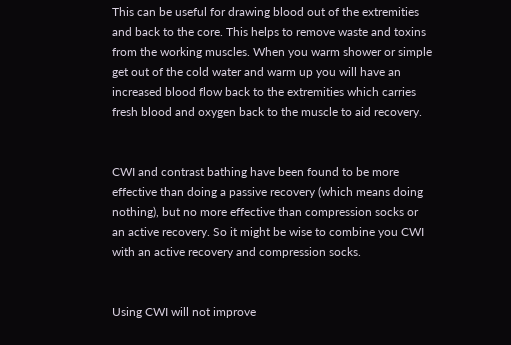This can be useful for drawing blood out of the extremities and back to the core. This helps to remove waste and toxins from the working muscles. When you warm shower or simple get out of the cold water and warm up you will have an increased blood flow back to the extremities which carries fresh blood and oxygen back to the muscle to aid recovery.


CWI and contrast bathing have been found to be more effective than doing a passive recovery (which means doing nothing), but no more effective than compression socks or an active recovery. So it might be wise to combine you CWI with an active recovery and compression socks.


Using CWI will not improve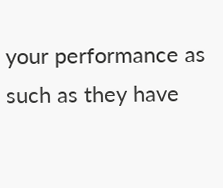your performance as such as they have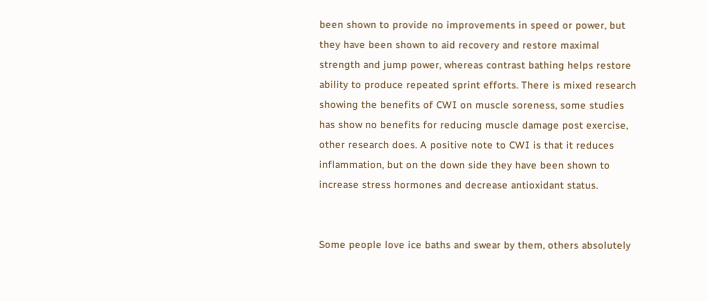been shown to provide no improvements in speed or power, but they have been shown to aid recovery and restore maximal strength and jump power, whereas contrast bathing helps restore ability to produce repeated sprint efforts. There is mixed research showing the benefits of CWI on muscle soreness, some studies has show no benefits for reducing muscle damage post exercise, other research does. A positive note to CWI is that it reduces inflammation, but on the down side they have been shown to increase stress hormones and decrease antioxidant status.


Some people love ice baths and swear by them, others absolutely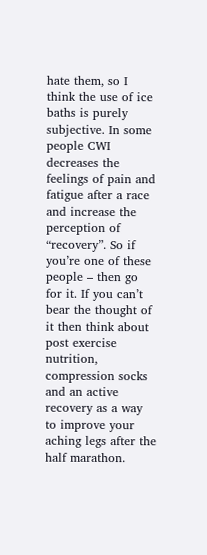hate them, so I think the use of ice baths is purely subjective. In some people CWI decreases the feelings of pain and fatigue after a race and increase the perception of “recovery”. So if you’re one of these people – then go for it. If you can’t bear the thought of it then think about post exercise nutrition, compression socks and an active recovery as a way to improve your aching legs after the half marathon.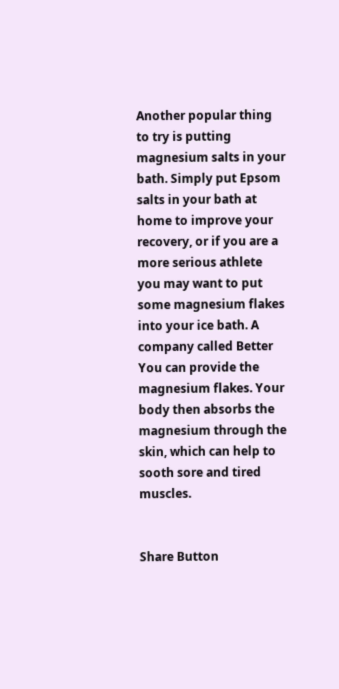Another popular thing to try is putting magnesium salts in your bath. Simply put Epsom salts in your bath at home to improve your recovery, or if you are a more serious athlete you may want to put some magnesium flakes into your ice bath. A company called Better You can provide the magnesium flakes. Your body then absorbs the magnesium through the skin, which can help to sooth sore and tired muscles.


Share Button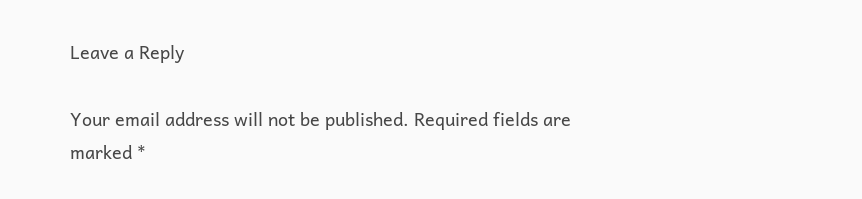Leave a Reply

Your email address will not be published. Required fields are marked *